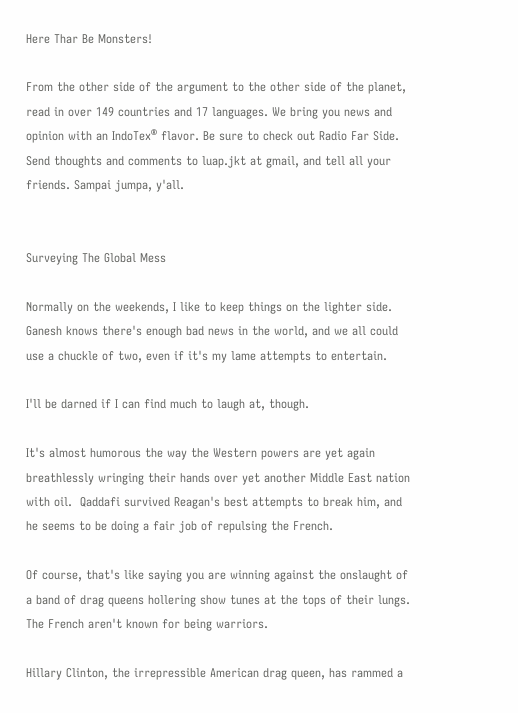Here Thar Be Monsters!

From the other side of the argument to the other side of the planet, read in over 149 countries and 17 languages. We bring you news and opinion with an IndoTex® flavor. Be sure to check out Radio Far Side. Send thoughts and comments to luap.jkt at gmail, and tell all your friends. Sampai jumpa, y'all.


Surveying The Global Mess

Normally on the weekends, I like to keep things on the lighter side.  Ganesh knows there's enough bad news in the world, and we all could use a chuckle of two, even if it's my lame attempts to entertain.

I'll be darned if I can find much to laugh at, though.

It's almost humorous the way the Western powers are yet again breathlessly wringing their hands over yet another Middle East nation with oil.  Qaddafi survived Reagan's best attempts to break him, and he seems to be doing a fair job of repulsing the French.

Of course, that's like saying you are winning against the onslaught of a band of drag queens hollering show tunes at the tops of their lungs.  The French aren't known for being warriors.

Hillary Clinton, the irrepressible American drag queen, has rammed a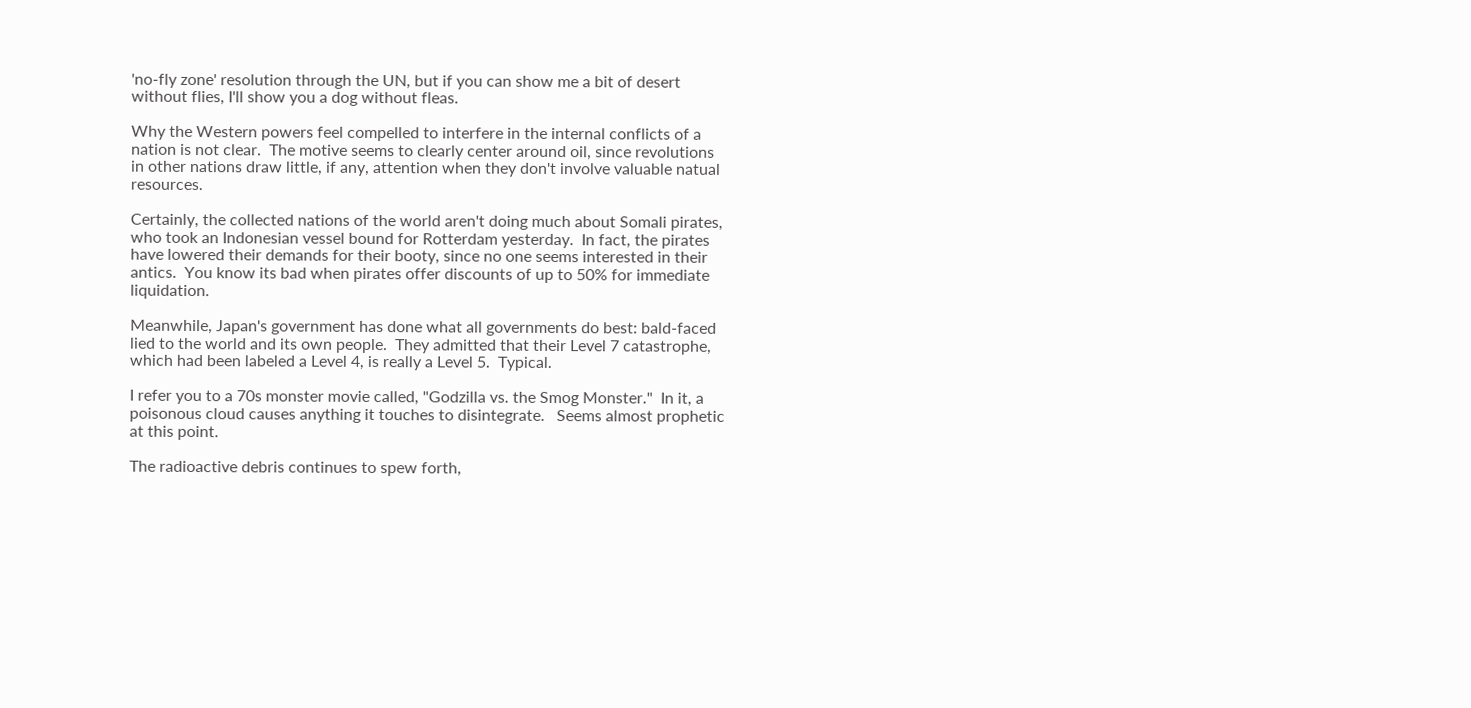'no-fly zone' resolution through the UN, but if you can show me a bit of desert without flies, I'll show you a dog without fleas.

Why the Western powers feel compelled to interfere in the internal conflicts of a nation is not clear.  The motive seems to clearly center around oil, since revolutions in other nations draw little, if any, attention when they don't involve valuable natual resources.

Certainly, the collected nations of the world aren't doing much about Somali pirates, who took an Indonesian vessel bound for Rotterdam yesterday.  In fact, the pirates have lowered their demands for their booty, since no one seems interested in their antics.  You know its bad when pirates offer discounts of up to 50% for immediate liquidation.

Meanwhile, Japan's government has done what all governments do best: bald-faced lied to the world and its own people.  They admitted that their Level 7 catastrophe, which had been labeled a Level 4, is really a Level 5.  Typical.

I refer you to a 70s monster movie called, "Godzilla vs. the Smog Monster."  In it, a poisonous cloud causes anything it touches to disintegrate.   Seems almost prophetic at this point.

The radioactive debris continues to spew forth,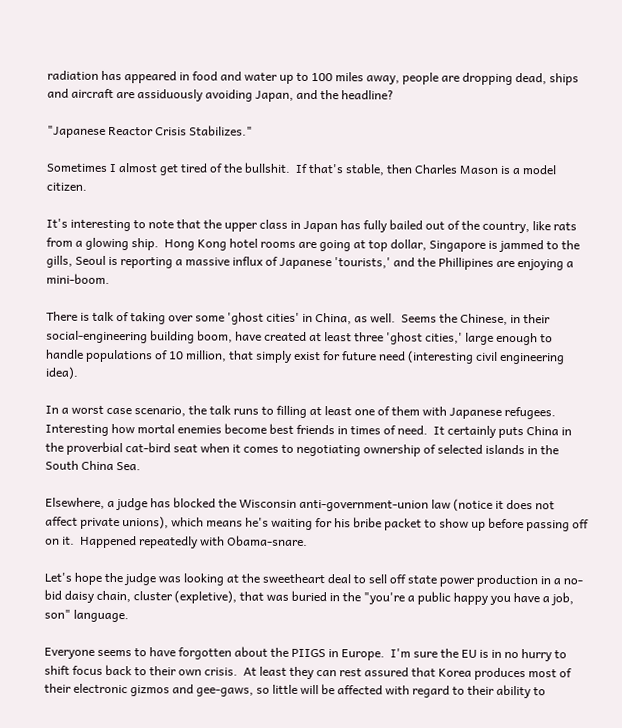radiation has appeared in food and water up to 100 miles away, people are dropping dead, ships and aircraft are assiduously avoiding Japan, and the headline?

"Japanese Reactor Crisis Stabilizes."

Sometimes I almost get tired of the bullshit.  If that's stable, then Charles Mason is a model citizen.

It's interesting to note that the upper class in Japan has fully bailed out of the country, like rats from a glowing ship.  Hong Kong hotel rooms are going at top dollar, Singapore is jammed to the gills, Seoul is reporting a massive influx of Japanese 'tourists,' and the Phillipines are enjoying a mini-boom.

There is talk of taking over some 'ghost cities' in China, as well.  Seems the Chinese, in their social-engineering building boom, have created at least three 'ghost cities,' large enough to handle populations of 10 million, that simply exist for future need (interesting civil engineering idea).

In a worst case scenario, the talk runs to filling at least one of them with Japanese refugees.  Interesting how mortal enemies become best friends in times of need.  It certainly puts China in the proverbial cat-bird seat when it comes to negotiating ownership of selected islands in the South China Sea.

Elsewhere, a judge has blocked the Wisconsin anti-government-union law (notice it does not affect private unions), which means he's waiting for his bribe packet to show up before passing off on it.  Happened repeatedly with Obama-snare.

Let's hope the judge was looking at the sweetheart deal to sell off state power production in a no-bid daisy chain, cluster (expletive), that was buried in the "you're a public happy you have a job, son" language.

Everyone seems to have forgotten about the PIIGS in Europe.  I'm sure the EU is in no hurry to shift focus back to their own crisis.  At least they can rest assured that Korea produces most of their electronic gizmos and gee-gaws, so little will be affected with regard to their ability to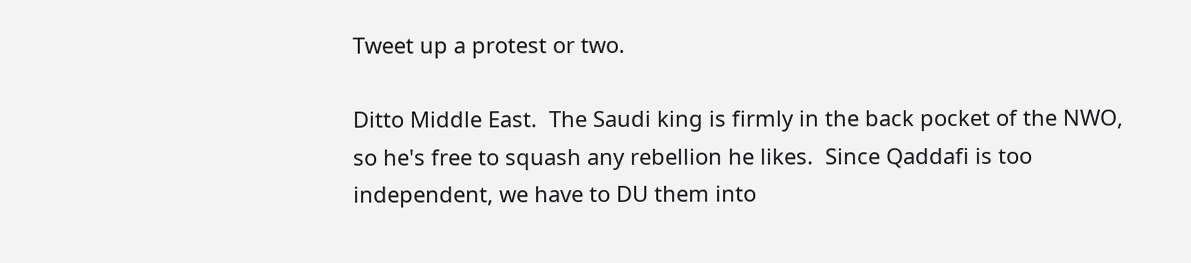Tweet up a protest or two.

Ditto Middle East.  The Saudi king is firmly in the back pocket of the NWO, so he's free to squash any rebellion he likes.  Since Qaddafi is too independent, we have to DU them into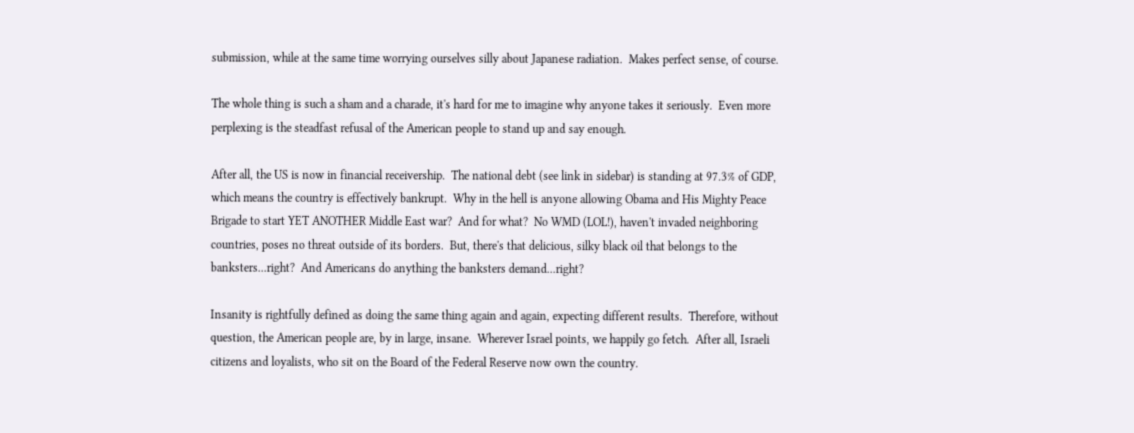submission, while at the same time worrying ourselves silly about Japanese radiation.  Makes perfect sense, of course.

The whole thing is such a sham and a charade, it's hard for me to imagine why anyone takes it seriously.  Even more perplexing is the steadfast refusal of the American people to stand up and say enough.

After all, the US is now in financial receivership.  The national debt (see link in sidebar) is standing at 97.3% of GDP, which means the country is effectively bankrupt.  Why in the hell is anyone allowing Obama and His Mighty Peace Brigade to start YET ANOTHER Middle East war?  And for what?  No WMD (LOL!), haven't invaded neighboring countries, poses no threat outside of its borders.  But, there's that delicious, silky black oil that belongs to the banksters...right?  And Americans do anything the banksters demand...right?

Insanity is rightfully defined as doing the same thing again and again, expecting different results.  Therefore, without question, the American people are, by in large, insane.  Wherever Israel points, we happily go fetch.  After all, Israeli citizens and loyalists, who sit on the Board of the Federal Reserve now own the country.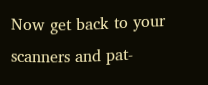Now get back to your scanners and pat-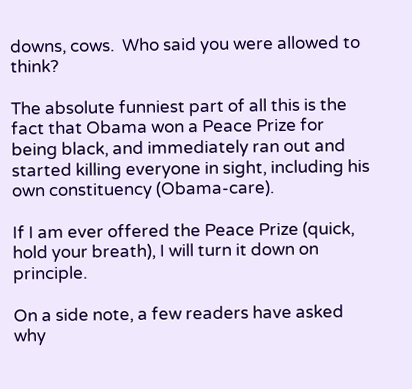downs, cows.  Who said you were allowed to think?

The absolute funniest part of all this is the fact that Obama won a Peace Prize for being black, and immediately ran out and started killing everyone in sight, including his own constituency (Obama-care).

If I am ever offered the Peace Prize (quick, hold your breath), I will turn it down on principle.

On a side note, a few readers have asked why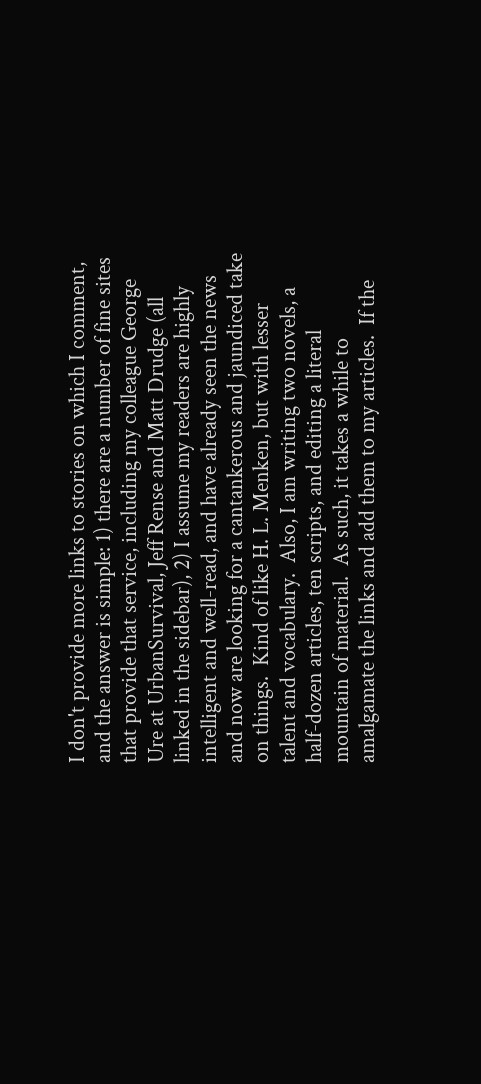I don't provide more links to stories on which I comment, and the answer is simple: 1) there are a number of fine sites that provide that service, including my colleague George Ure at UrbanSurvival, Jeff Rense and Matt Drudge (all linked in the sidebar), 2) I assume my readers are highly intelligent and well-read, and have already seen the news and now are looking for a cantankerous and jaundiced take on things.  Kind of like H. L. Menken, but with lesser talent and vocabulary.  Also, I am writing two novels, a half-dozen articles, ten scripts, and editing a literal mountain of material.  As such, it takes a while to amalgamate the links and add them to my articles.  If the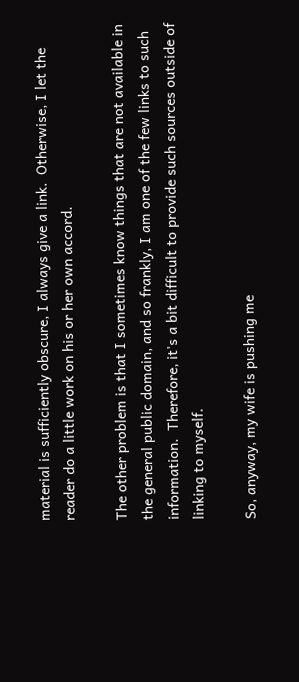material is sufficiently obscure, I always give a link.  Otherwise, I let the reader do a little work on his or her own accord.

The other problem is that I sometimes know things that are not available in the general public domain, and so frankly, I am one of the few links to such information.  Therefore, it's a bit difficult to provide such sources outside of linking to myself.

So, anyway, my wife is pushing me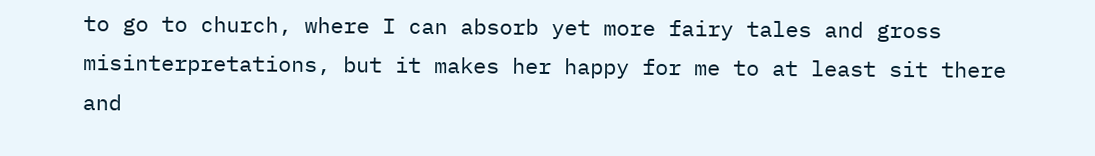to go to church, where I can absorb yet more fairy tales and gross misinterpretations, but it makes her happy for me to at least sit there and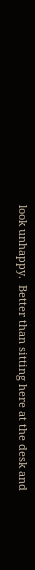look unhappy.  Better than sitting here at the desk and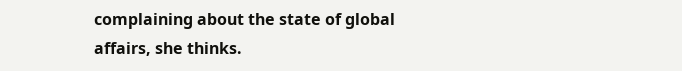complaining about the state of global affairs, she thinks.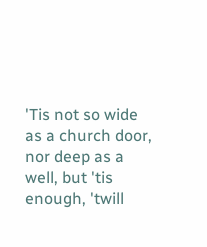'Tis not so wide as a church door, nor deep as a well, but 'tis enough, 'twill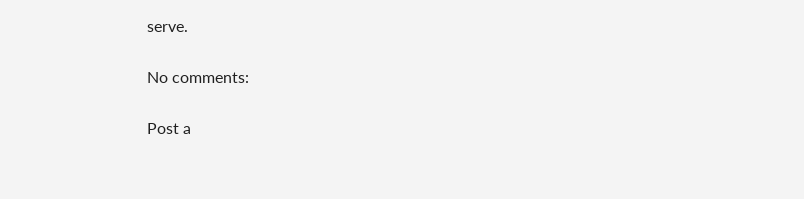serve.

No comments:

Post a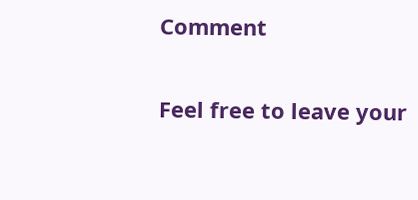Comment

Feel free to leave your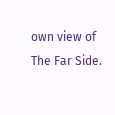own view of The Far Side.